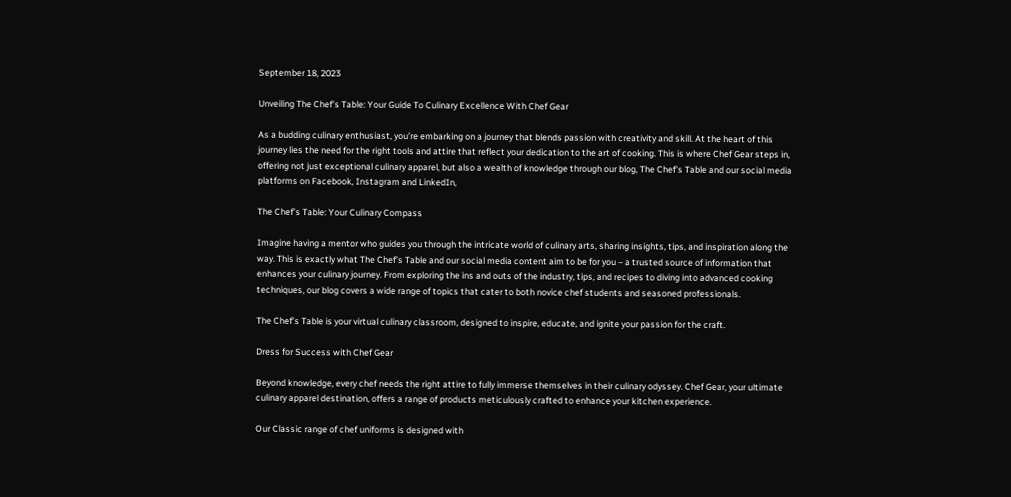September 18, 2023

Unveiling The Chef’s Table: Your Guide To Culinary Excellence With Chef Gear

As a budding culinary enthusiast, you’re embarking on a journey that blends passion with creativity and skill. At the heart of this journey lies the need for the right tools and attire that reflect your dedication to the art of cooking. This is where Chef Gear steps in, offering not just exceptional culinary apparel, but also a wealth of knowledge through our blog, The Chef’s Table and our social media platforms on Facebook, Instagram and LinkedIn,

The Chef’s Table: Your Culinary Compass

Imagine having a mentor who guides you through the intricate world of culinary arts, sharing insights, tips, and inspiration along the way. This is exactly what The Chef’s Table and our social media content aim to be for you – a trusted source of information that enhances your culinary journey. From exploring the ins and outs of the industry, tips, and recipes to diving into advanced cooking techniques, our blog covers a wide range of topics that cater to both novice chef students and seasoned professionals.

The Chef’s Table is your virtual culinary classroom, designed to inspire, educate, and ignite your passion for the craft.

Dress for Success with Chef Gear

Beyond knowledge, every chef needs the right attire to fully immerse themselves in their culinary odyssey. Chef Gear, your ultimate culinary apparel destination, offers a range of products meticulously crafted to enhance your kitchen experience.

Our Classic range of chef uniforms is designed with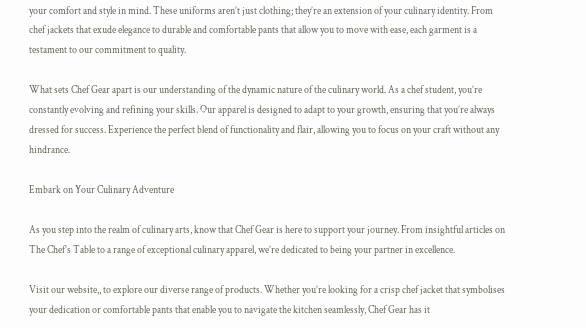your comfort and style in mind. These uniforms aren’t just clothing; they’re an extension of your culinary identity. From chef jackets that exude elegance to durable and comfortable pants that allow you to move with ease, each garment is a testament to our commitment to quality.

What sets Chef Gear apart is our understanding of the dynamic nature of the culinary world. As a chef student, you’re constantly evolving and refining your skills. Our apparel is designed to adapt to your growth, ensuring that you’re always dressed for success. Experience the perfect blend of functionality and flair, allowing you to focus on your craft without any hindrance.

Embark on Your Culinary Adventure

As you step into the realm of culinary arts, know that Chef Gear is here to support your journey. From insightful articles on The Chef’s Table to a range of exceptional culinary apparel, we’re dedicated to being your partner in excellence.

Visit our website,, to explore our diverse range of products. Whether you’re looking for a crisp chef jacket that symbolises your dedication or comfortable pants that enable you to navigate the kitchen seamlessly, Chef Gear has it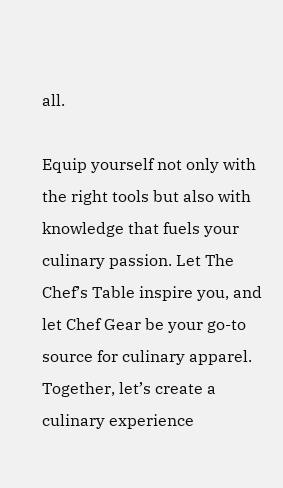all.

Equip yourself not only with the right tools but also with knowledge that fuels your culinary passion. Let The Chef’s Table inspire you, and let Chef Gear be your go-to source for culinary apparel. Together, let’s create a culinary experience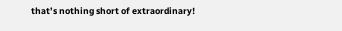that’s nothing short of extraordinary!